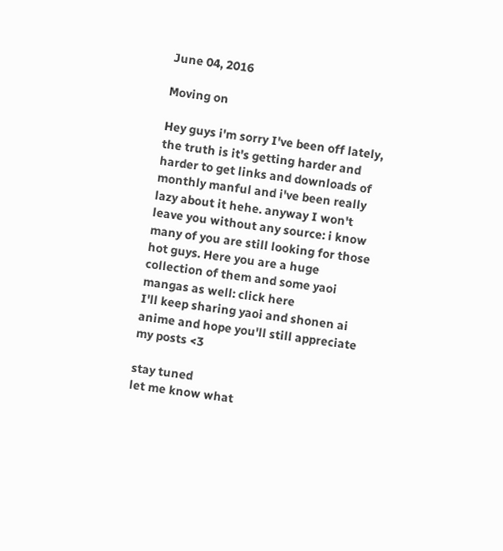June 04, 2016

Moving on

Hey guys i'm sorry I've been off lately, the truth is it's getting harder and harder to get links and downloads of monthly manful and i've been really lazy about it hehe. anyway I won't leave you without any source: i know many of you are still looking for those hot guys. Here you are a huge collection of them and some yaoi mangas as well: click here
I'll keep sharing yaoi and shonen ai anime and hope you'll still appreciate my posts <3

stay tuned
let me know what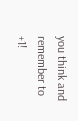you think and remember to +1!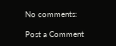No comments:

Post a Comment